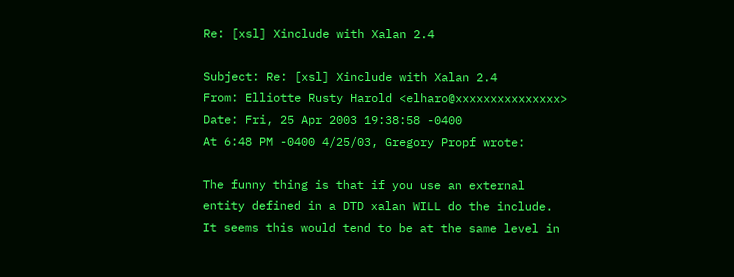Re: [xsl] Xinclude with Xalan 2.4

Subject: Re: [xsl] Xinclude with Xalan 2.4
From: Elliotte Rusty Harold <elharo@xxxxxxxxxxxxxxx>
Date: Fri, 25 Apr 2003 19:38:58 -0400
At 6:48 PM -0400 4/25/03, Gregory Propf wrote:

The funny thing is that if you use an external entity defined in a DTD xalan WILL do the include. It seems this would tend to be at the same level in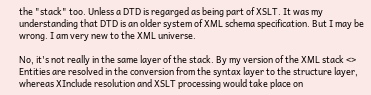the "stack" too. Unless a DTD is regarged as being part of XSLT. It was my understanding that DTD is an older system of XML schema specification. But I may be wrong. I am very new to the XML universe.

No, it's not really in the same layer of the stack. By my version of the XML stack <> Entities are resolved in the conversion from the syntax layer to the structure layer, whereas XInclude resolution and XSLT processing would take place on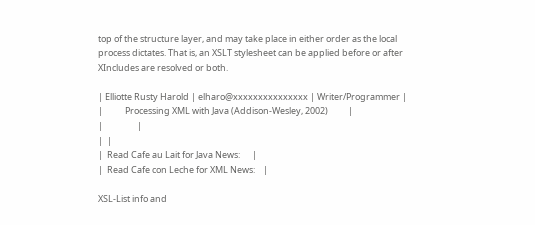top of the structure layer, and may take place in either order as the local process dictates. That is, an XSLT stylesheet can be applied before or after XIncludes are resolved or both.

| Elliotte Rusty Harold | elharo@xxxxxxxxxxxxxxx | Writer/Programmer |
|           Processing XML with Java (Addison-Wesley, 2002)          |
|                 |
|  |
|  Read Cafe au Lait for Java News:      |
|  Read Cafe con Leche for XML News:    |

XSL-List info and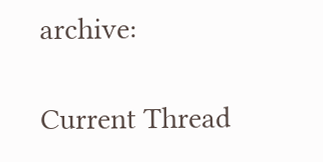archive:

Current Thread